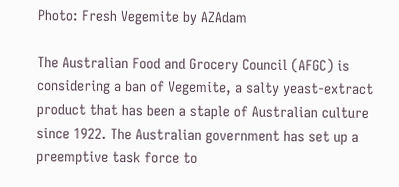Photo: Fresh Vegemite by AZAdam

The Australian Food and Grocery Council (AFGC) is considering a ban of Vegemite, a salty yeast-extract product that has been a staple of Australian culture since 1922. The Australian government has set up a preemptive task force to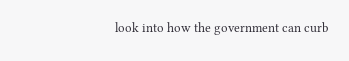look into how the government can curb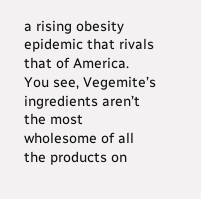a rising obesity epidemic that rivals that of America. You see, Vegemite’s ingredients aren’t the most wholesome of all the products on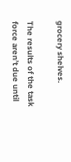grocery shelves.

The results of the task force aren’t due until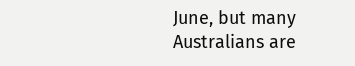June, but many Australians are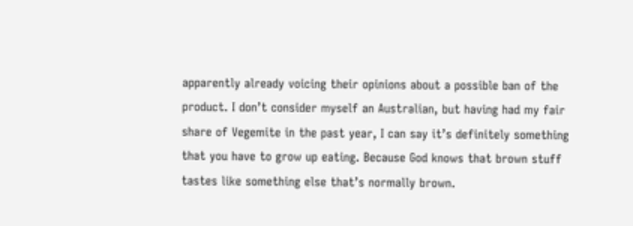apparently already voicing their opinions about a possible ban of the product. I don’t consider myself an Australian, but having had my fair share of Vegemite in the past year, I can say it’s definitely something that you have to grow up eating. Because God knows that brown stuff tastes like something else that’s normally brown.